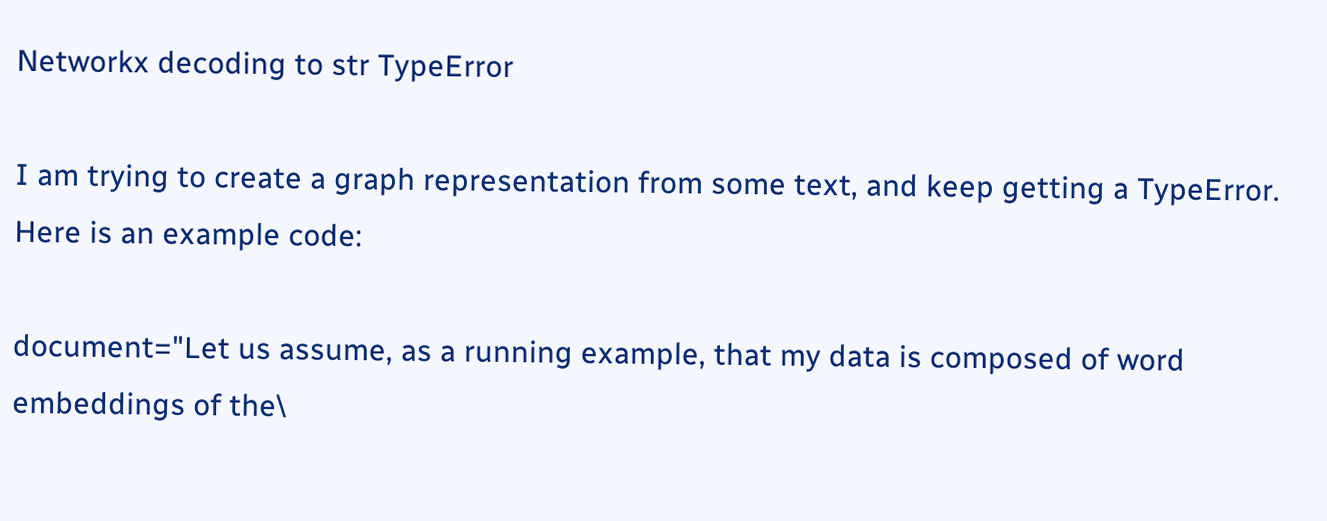Networkx decoding to str TypeError

I am trying to create a graph representation from some text, and keep getting a TypeError. Here is an example code:

document="Let us assume, as a running example, that my data is composed of word embeddings of the\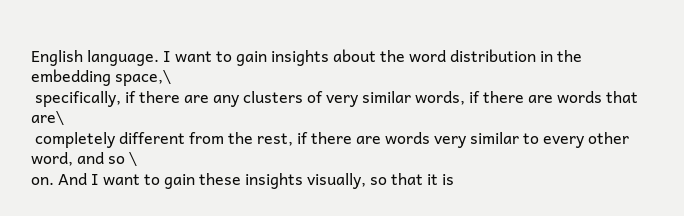English language. I want to gain insights about the word distribution in the embedding space,\
 specifically, if there are any clusters of very similar words, if there are words that are\
 completely different from the rest, if there are words very similar to every other word, and so \
on. And I want to gain these insights visually, so that it is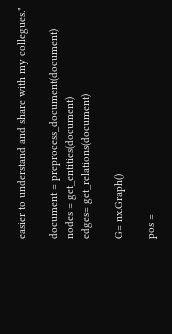easier to understand and share with my collegues."

document = preprocess_document(document)
nodes = get_entities(document)
edges= get_relations(document)

G= nx.Graph()

pos =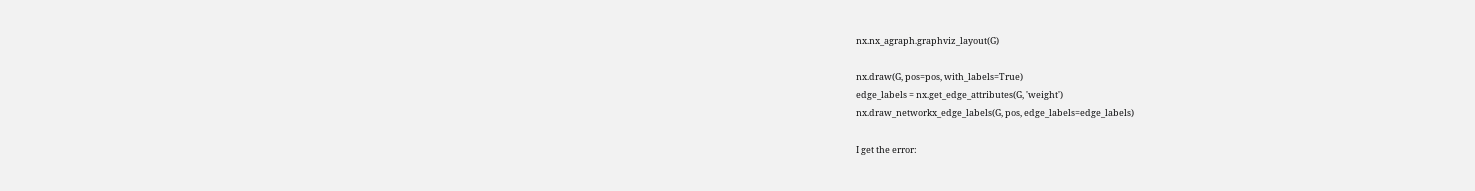nx.nx_agraph.graphviz_layout(G)

nx.draw(G, pos=pos, with_labels=True)
edge_labels = nx.get_edge_attributes(G, 'weight')
nx.draw_networkx_edge_labels(G, pos, edge_labels=edge_labels)

I get the error: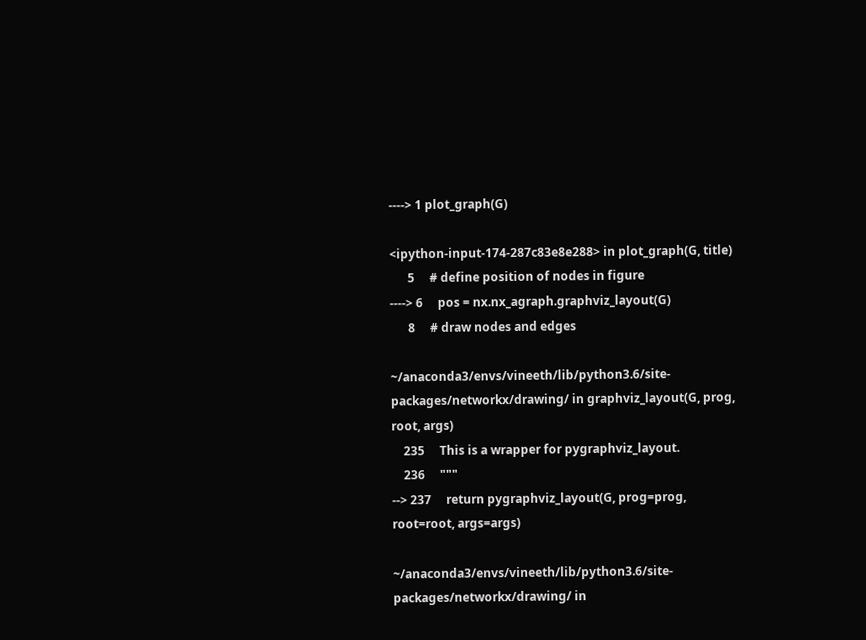----> 1 plot_graph(G)

<ipython-input-174-287c83e8e288> in plot_graph(G, title)
      5     # define position of nodes in figure
----> 6     pos = nx.nx_agraph.graphviz_layout(G)
      8     # draw nodes and edges

~/anaconda3/envs/vineeth/lib/python3.6/site-packages/networkx/drawing/ in graphviz_layout(G, prog, root, args)
    235     This is a wrapper for pygraphviz_layout.
    236     """
--> 237     return pygraphviz_layout(G, prog=prog, root=root, args=args)

~/anaconda3/envs/vineeth/lib/python3.6/site-packages/networkx/drawing/ in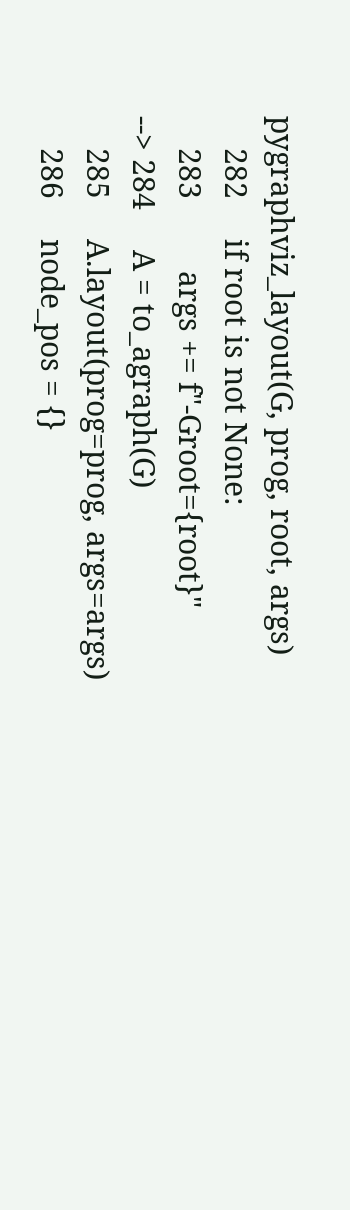pygraphviz_layout(G, prog, root, args)
    282     if root is not None:
    283         args += f"-Groot={root}"
--> 284     A = to_agraph(G)
    285     A.layout(prog=prog, args=args)
    286     node_pos = {}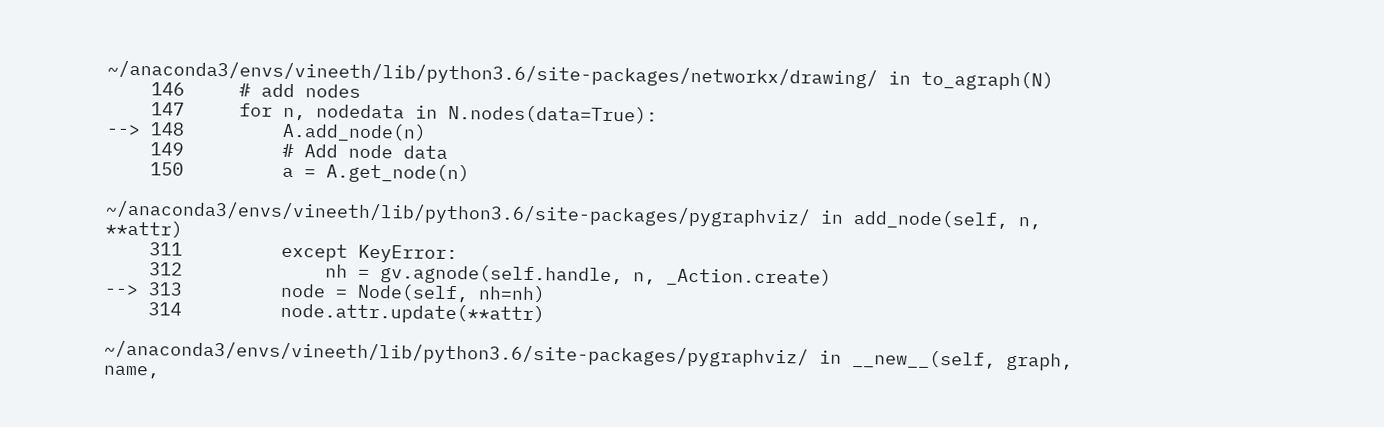~/anaconda3/envs/vineeth/lib/python3.6/site-packages/networkx/drawing/ in to_agraph(N)
    146     # add nodes
    147     for n, nodedata in N.nodes(data=True):
--> 148         A.add_node(n)
    149         # Add node data
    150         a = A.get_node(n)

~/anaconda3/envs/vineeth/lib/python3.6/site-packages/pygraphviz/ in add_node(self, n, **attr)
    311         except KeyError:
    312             nh = gv.agnode(self.handle, n, _Action.create)
--> 313         node = Node(self, nh=nh)
    314         node.attr.update(**attr)

~/anaconda3/envs/vineeth/lib/python3.6/site-packages/pygraphviz/ in __new__(self, graph, name,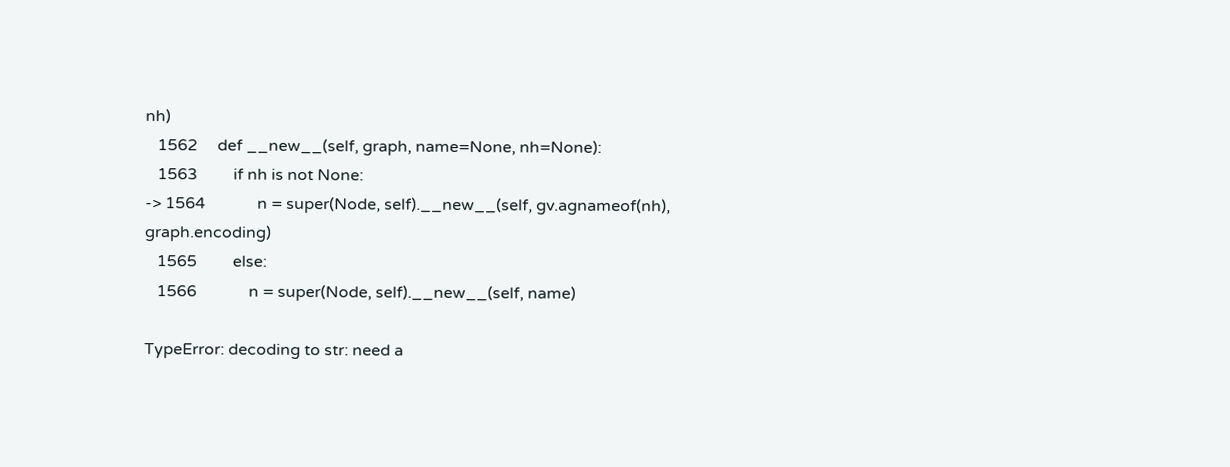nh)
   1562     def __new__(self, graph, name=None, nh=None):
   1563         if nh is not None:
-> 1564             n = super(Node, self).__new__(self, gv.agnameof(nh), graph.encoding)
   1565         else:
   1566             n = super(Node, self).__new__(self, name)

TypeError: decoding to str: need a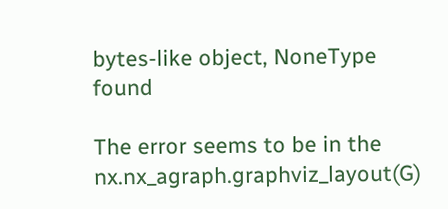bytes-like object, NoneType found

The error seems to be in the nx.nx_agraph.graphviz_layout(G)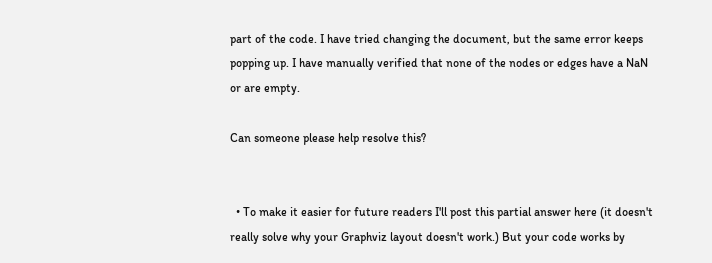part of the code. I have tried changing the document, but the same error keeps popping up. I have manually verified that none of the nodes or edges have a NaN or are empty.

Can someone please help resolve this?


  • To make it easier for future readers I'll post this partial answer here (it doesn't really solve why your Graphviz layout doesn't work.) But your code works by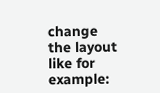change the layout like for example: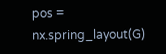pos = nx.spring_layout(G)